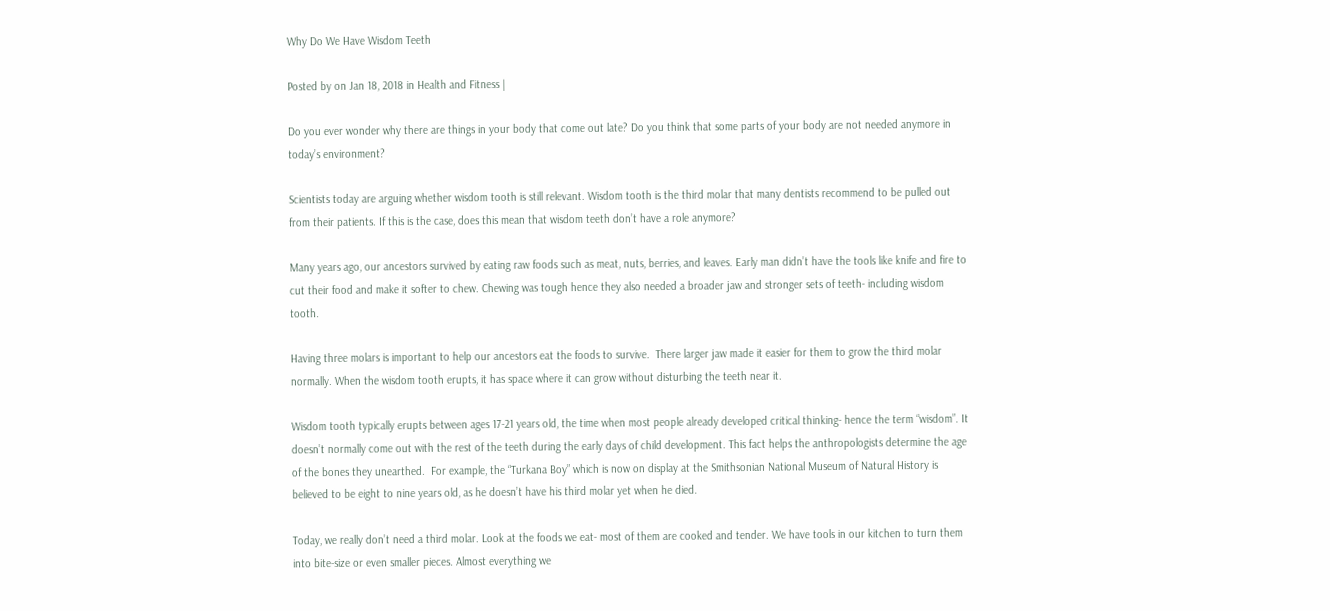Why Do We Have Wisdom Teeth

Posted by on Jan 18, 2018 in Health and Fitness |

Do you ever wonder why there are things in your body that come out late? Do you think that some parts of your body are not needed anymore in today’s environment?

Scientists today are arguing whether wisdom tooth is still relevant. Wisdom tooth is the third molar that many dentists recommend to be pulled out from their patients. If this is the case, does this mean that wisdom teeth don’t have a role anymore?

Many years ago, our ancestors survived by eating raw foods such as meat, nuts, berries, and leaves. Early man didn’t have the tools like knife and fire to cut their food and make it softer to chew. Chewing was tough hence they also needed a broader jaw and stronger sets of teeth- including wisdom tooth.

Having three molars is important to help our ancestors eat the foods to survive.  There larger jaw made it easier for them to grow the third molar normally. When the wisdom tooth erupts, it has space where it can grow without disturbing the teeth near it.

Wisdom tooth typically erupts between ages 17-21 years old, the time when most people already developed critical thinking- hence the term “wisdom”. It doesn’t normally come out with the rest of the teeth during the early days of child development. This fact helps the anthropologists determine the age of the bones they unearthed.  For example, the “Turkana Boy” which is now on display at the Smithsonian National Museum of Natural History is believed to be eight to nine years old, as he doesn’t have his third molar yet when he died.

Today, we really don’t need a third molar. Look at the foods we eat- most of them are cooked and tender. We have tools in our kitchen to turn them into bite-size or even smaller pieces. Almost everything we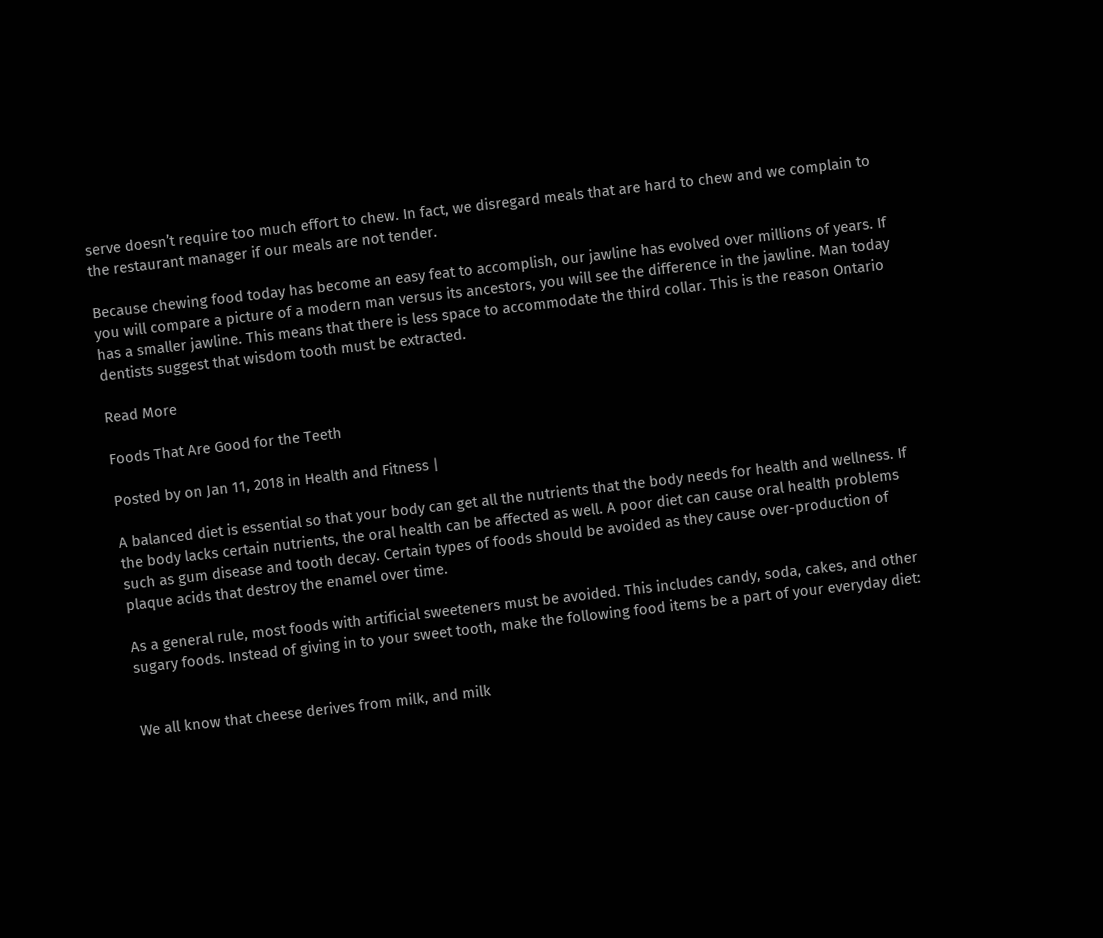serve doesn’t require too much effort to chew. In fact, we disregard meals that are hard to chew and we complain to the restaurant manager if our meals are not tender.

Because chewing food today has become an easy feat to accomplish, our jawline has evolved over millions of years. If you will compare a picture of a modern man versus its ancestors, you will see the difference in the jawline. Man today has a smaller jawline. This means that there is less space to accommodate the third collar. This is the reason Ontario dentists suggest that wisdom tooth must be extracted.

Read More

Foods That Are Good for the Teeth

Posted by on Jan 11, 2018 in Health and Fitness |

A balanced diet is essential so that your body can get all the nutrients that the body needs for health and wellness. If the body lacks certain nutrients, the oral health can be affected as well. A poor diet can cause oral health problems such as gum disease and tooth decay. Certain types of foods should be avoided as they cause over-production of plaque acids that destroy the enamel over time.

As a general rule, most foods with artificial sweeteners must be avoided. This includes candy, soda, cakes, and other sugary foods. Instead of giving in to your sweet tooth, make the following food items be a part of your everyday diet:


We all know that cheese derives from milk, and milk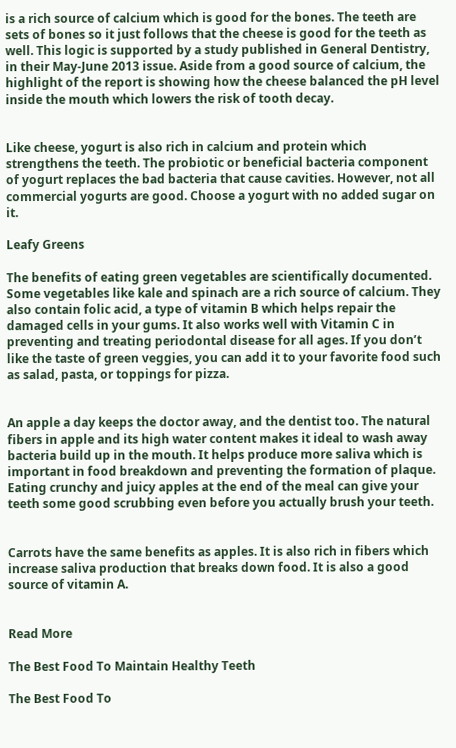is a rich source of calcium which is good for the bones. The teeth are sets of bones so it just follows that the cheese is good for the teeth as well. This logic is supported by a study published in General Dentistry, in their May-June 2013 issue. Aside from a good source of calcium, the highlight of the report is showing how the cheese balanced the pH level inside the mouth which lowers the risk of tooth decay.


Like cheese, yogurt is also rich in calcium and protein which strengthens the teeth. The probiotic or beneficial bacteria component of yogurt replaces the bad bacteria that cause cavities. However, not all commercial yogurts are good. Choose a yogurt with no added sugar on it.

Leafy Greens

The benefits of eating green vegetables are scientifically documented. Some vegetables like kale and spinach are a rich source of calcium. They also contain folic acid, a type of vitamin B which helps repair the damaged cells in your gums. It also works well with Vitamin C in preventing and treating periodontal disease for all ages. If you don’t like the taste of green veggies, you can add it to your favorite food such as salad, pasta, or toppings for pizza.


An apple a day keeps the doctor away, and the dentist too. The natural fibers in apple and its high water content makes it ideal to wash away bacteria build up in the mouth. It helps produce more saliva which is important in food breakdown and preventing the formation of plaque. Eating crunchy and juicy apples at the end of the meal can give your teeth some good scrubbing even before you actually brush your teeth.


Carrots have the same benefits as apples. It is also rich in fibers which increase saliva production that breaks down food. It is also a good source of vitamin A.


Read More

The Best Food To Maintain Healthy Teeth

The Best Food To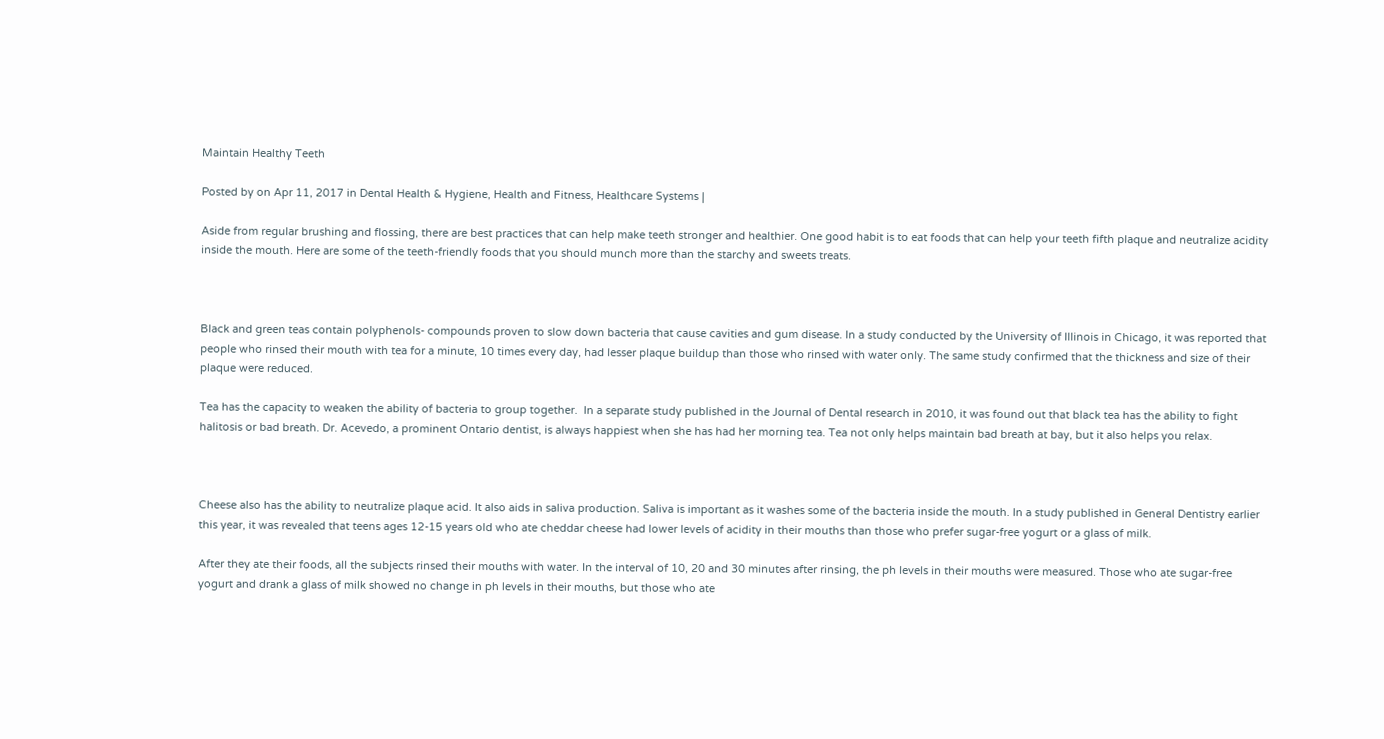Maintain Healthy Teeth

Posted by on Apr 11, 2017 in Dental Health & Hygiene, Health and Fitness, Healthcare Systems |

Aside from regular brushing and flossing, there are best practices that can help make teeth stronger and healthier. One good habit is to eat foods that can help your teeth fifth plaque and neutralize acidity inside the mouth. Here are some of the teeth-friendly foods that you should munch more than the starchy and sweets treats.



Black and green teas contain polyphenols- compounds proven to slow down bacteria that cause cavities and gum disease. In a study conducted by the University of Illinois in Chicago, it was reported that people who rinsed their mouth with tea for a minute, 10 times every day, had lesser plaque buildup than those who rinsed with water only. The same study confirmed that the thickness and size of their plaque were reduced.

Tea has the capacity to weaken the ability of bacteria to group together.  In a separate study published in the Journal of Dental research in 2010, it was found out that black tea has the ability to fight halitosis or bad breath. Dr. Acevedo, a prominent Ontario dentist, is always happiest when she has had her morning tea. Tea not only helps maintain bad breath at bay, but it also helps you relax.



Cheese also has the ability to neutralize plaque acid. It also aids in saliva production. Saliva is important as it washes some of the bacteria inside the mouth. In a study published in General Dentistry earlier this year, it was revealed that teens ages 12-15 years old who ate cheddar cheese had lower levels of acidity in their mouths than those who prefer sugar-free yogurt or a glass of milk.

After they ate their foods, all the subjects rinsed their mouths with water. In the interval of 10, 20 and 30 minutes after rinsing, the ph levels in their mouths were measured. Those who ate sugar-free yogurt and drank a glass of milk showed no change in ph levels in their mouths, but those who ate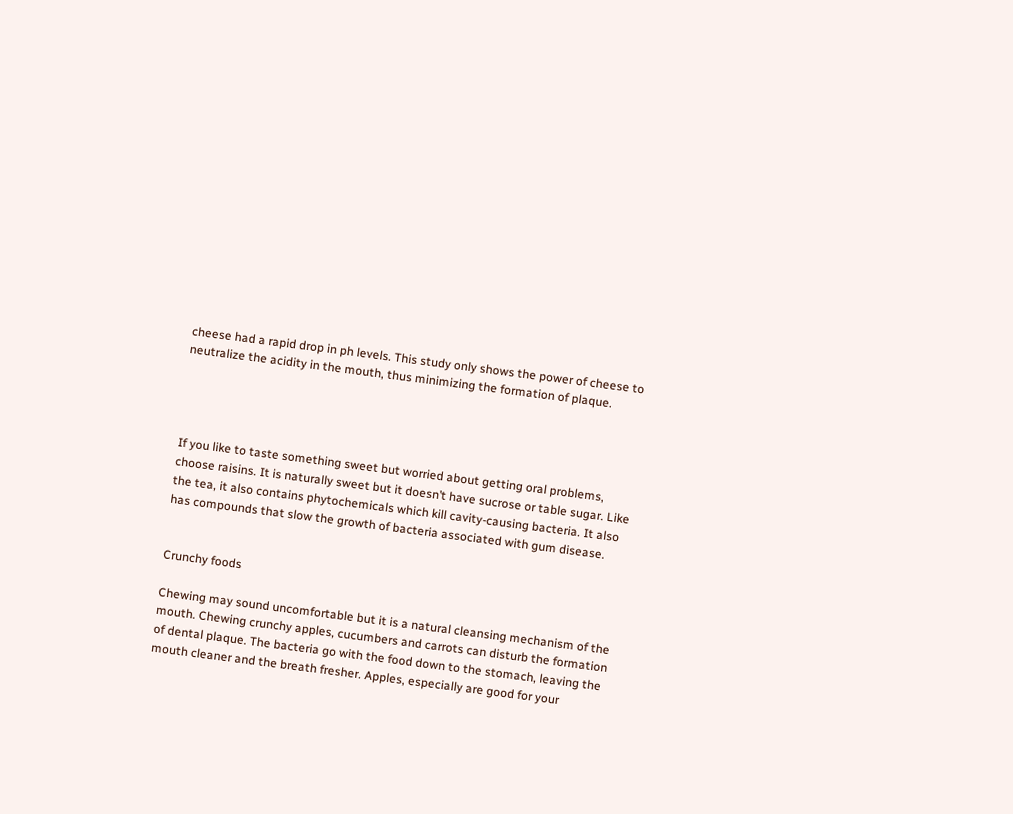cheese had a rapid drop in ph levels. This study only shows the power of cheese to neutralize the acidity in the mouth, thus minimizing the formation of plaque.




If you like to taste something sweet but worried about getting oral problems, choose raisins. It is naturally sweet but it doesn’t have sucrose or table sugar. Like the tea, it also contains phytochemicals which kill cavity-causing bacteria. It also has compounds that slow the growth of bacteria associated with gum disease.


Crunchy foods

Chewing may sound uncomfortable but it is a natural cleansing mechanism of the mouth. Chewing crunchy apples, cucumbers and carrots can disturb the formation of dental plaque. The bacteria go with the food down to the stomach, leaving the mouth cleaner and the breath fresher. Apples, especially are good for your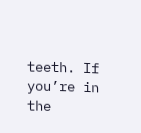teeth. If you’re in the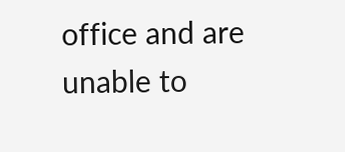office and are unable to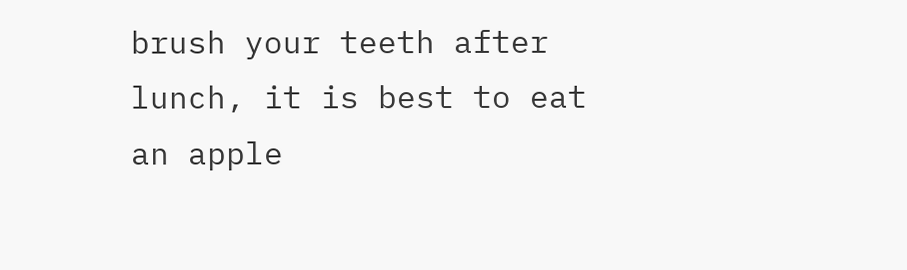brush your teeth after lunch, it is best to eat an apple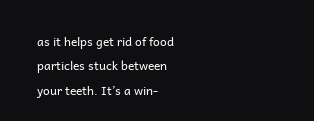as it helps get rid of food particles stuck between your teeth. It’s a win-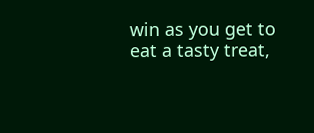win as you get to eat a tasty treat,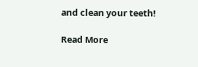and clean your teeth!

Read More